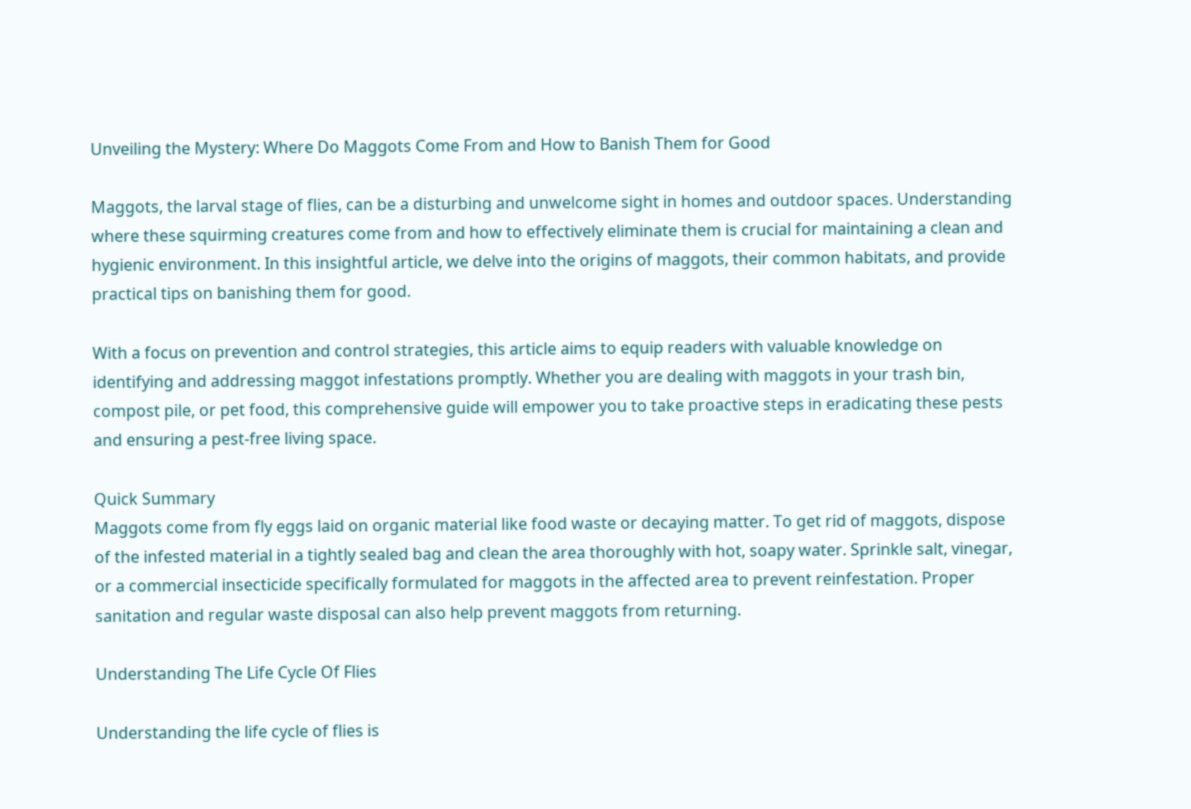Unveiling the Mystery: Where Do Maggots Come From and How to Banish Them for Good

Maggots, the larval stage of flies, can be a disturbing and unwelcome sight in homes and outdoor spaces. Understanding where these squirming creatures come from and how to effectively eliminate them is crucial for maintaining a clean and hygienic environment. In this insightful article, we delve into the origins of maggots, their common habitats, and provide practical tips on banishing them for good.

With a focus on prevention and control strategies, this article aims to equip readers with valuable knowledge on identifying and addressing maggot infestations promptly. Whether you are dealing with maggots in your trash bin, compost pile, or pet food, this comprehensive guide will empower you to take proactive steps in eradicating these pests and ensuring a pest-free living space.

Quick Summary
Maggots come from fly eggs laid on organic material like food waste or decaying matter. To get rid of maggots, dispose of the infested material in a tightly sealed bag and clean the area thoroughly with hot, soapy water. Sprinkle salt, vinegar, or a commercial insecticide specifically formulated for maggots in the affected area to prevent reinfestation. Proper sanitation and regular waste disposal can also help prevent maggots from returning.

Understanding The Life Cycle Of Flies

Understanding the life cycle of flies is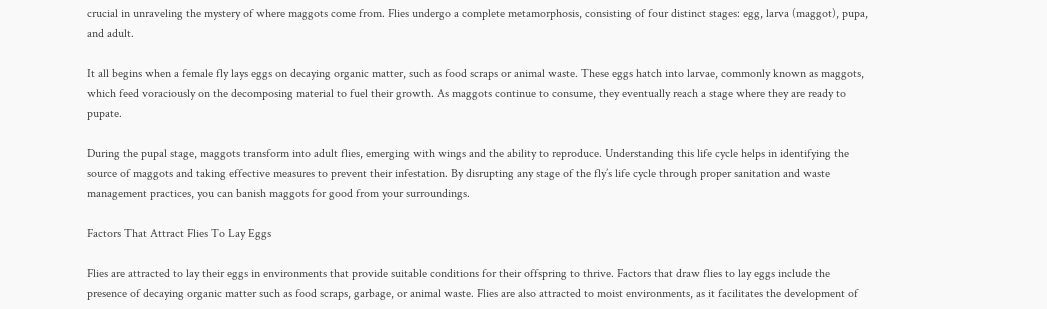crucial in unraveling the mystery of where maggots come from. Flies undergo a complete metamorphosis, consisting of four distinct stages: egg, larva (maggot), pupa, and adult.

It all begins when a female fly lays eggs on decaying organic matter, such as food scraps or animal waste. These eggs hatch into larvae, commonly known as maggots, which feed voraciously on the decomposing material to fuel their growth. As maggots continue to consume, they eventually reach a stage where they are ready to pupate.

During the pupal stage, maggots transform into adult flies, emerging with wings and the ability to reproduce. Understanding this life cycle helps in identifying the source of maggots and taking effective measures to prevent their infestation. By disrupting any stage of the fly’s life cycle through proper sanitation and waste management practices, you can banish maggots for good from your surroundings.

Factors That Attract Flies To Lay Eggs

Flies are attracted to lay their eggs in environments that provide suitable conditions for their offspring to thrive. Factors that draw flies to lay eggs include the presence of decaying organic matter such as food scraps, garbage, or animal waste. Flies are also attracted to moist environments, as it facilitates the development of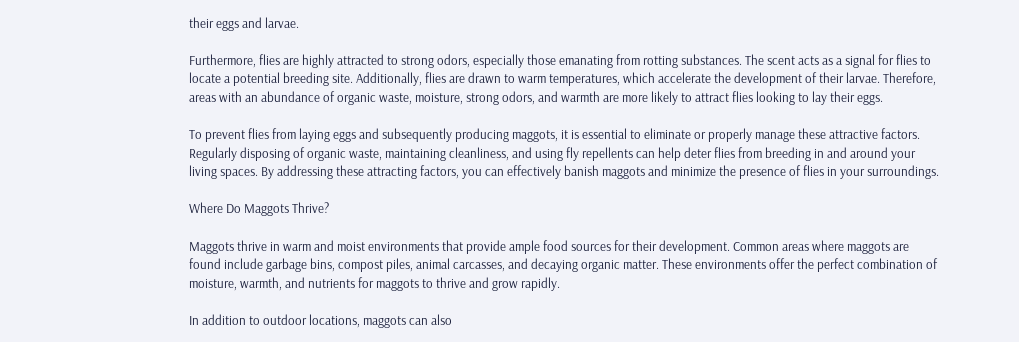their eggs and larvae.

Furthermore, flies are highly attracted to strong odors, especially those emanating from rotting substances. The scent acts as a signal for flies to locate a potential breeding site. Additionally, flies are drawn to warm temperatures, which accelerate the development of their larvae. Therefore, areas with an abundance of organic waste, moisture, strong odors, and warmth are more likely to attract flies looking to lay their eggs.

To prevent flies from laying eggs and subsequently producing maggots, it is essential to eliminate or properly manage these attractive factors. Regularly disposing of organic waste, maintaining cleanliness, and using fly repellents can help deter flies from breeding in and around your living spaces. By addressing these attracting factors, you can effectively banish maggots and minimize the presence of flies in your surroundings.

Where Do Maggots Thrive?

Maggots thrive in warm and moist environments that provide ample food sources for their development. Common areas where maggots are found include garbage bins, compost piles, animal carcasses, and decaying organic matter. These environments offer the perfect combination of moisture, warmth, and nutrients for maggots to thrive and grow rapidly.

In addition to outdoor locations, maggots can also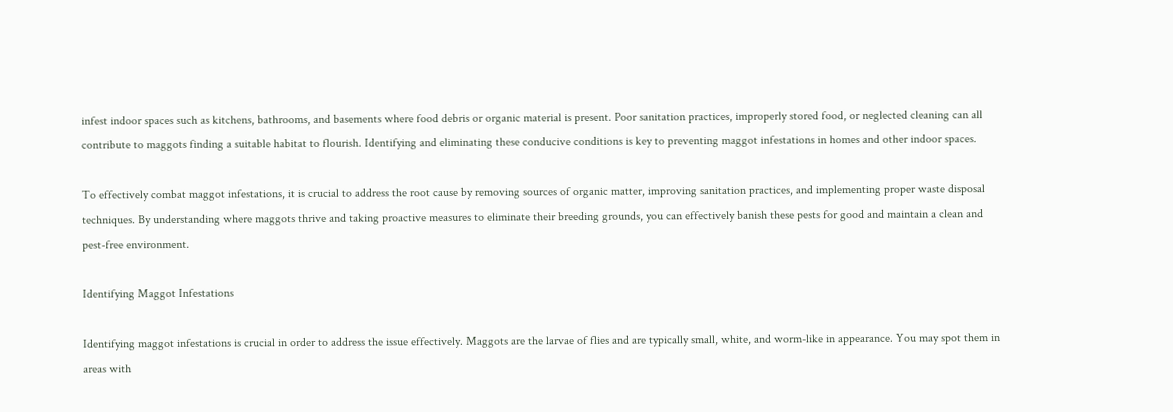infest indoor spaces such as kitchens, bathrooms, and basements where food debris or organic material is present. Poor sanitation practices, improperly stored food, or neglected cleaning can all contribute to maggots finding a suitable habitat to flourish. Identifying and eliminating these conducive conditions is key to preventing maggot infestations in homes and other indoor spaces.

To effectively combat maggot infestations, it is crucial to address the root cause by removing sources of organic matter, improving sanitation practices, and implementing proper waste disposal techniques. By understanding where maggots thrive and taking proactive measures to eliminate their breeding grounds, you can effectively banish these pests for good and maintain a clean and pest-free environment.

Identifying Maggot Infestations

Identifying maggot infestations is crucial in order to address the issue effectively. Maggots are the larvae of flies and are typically small, white, and worm-like in appearance. You may spot them in areas with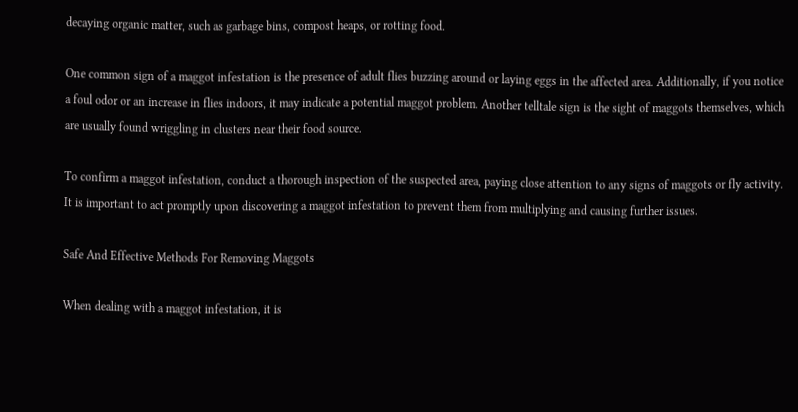decaying organic matter, such as garbage bins, compost heaps, or rotting food.

One common sign of a maggot infestation is the presence of adult flies buzzing around or laying eggs in the affected area. Additionally, if you notice a foul odor or an increase in flies indoors, it may indicate a potential maggot problem. Another telltale sign is the sight of maggots themselves, which are usually found wriggling in clusters near their food source.

To confirm a maggot infestation, conduct a thorough inspection of the suspected area, paying close attention to any signs of maggots or fly activity. It is important to act promptly upon discovering a maggot infestation to prevent them from multiplying and causing further issues.

Safe And Effective Methods For Removing Maggots

When dealing with a maggot infestation, it is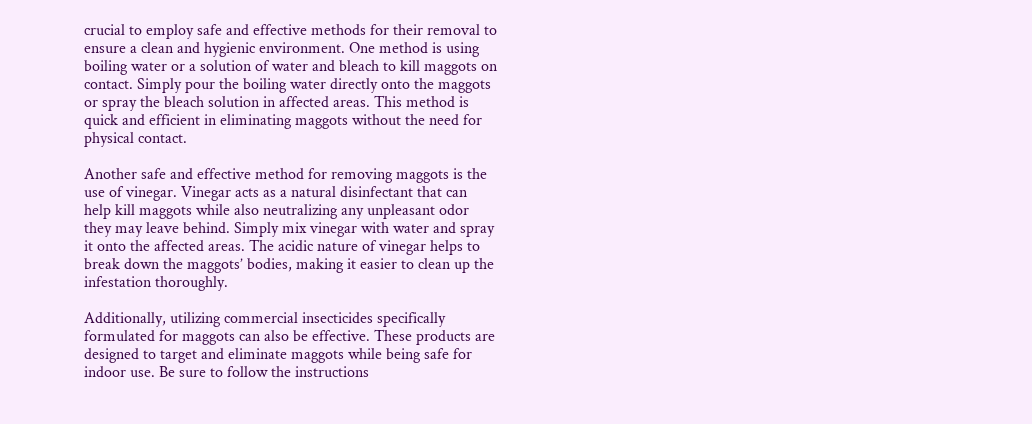crucial to employ safe and effective methods for their removal to ensure a clean and hygienic environment. One method is using boiling water or a solution of water and bleach to kill maggots on contact. Simply pour the boiling water directly onto the maggots or spray the bleach solution in affected areas. This method is quick and efficient in eliminating maggots without the need for physical contact.

Another safe and effective method for removing maggots is the use of vinegar. Vinegar acts as a natural disinfectant that can help kill maggots while also neutralizing any unpleasant odor they may leave behind. Simply mix vinegar with water and spray it onto the affected areas. The acidic nature of vinegar helps to break down the maggots’ bodies, making it easier to clean up the infestation thoroughly.

Additionally, utilizing commercial insecticides specifically formulated for maggots can also be effective. These products are designed to target and eliminate maggots while being safe for indoor use. Be sure to follow the instructions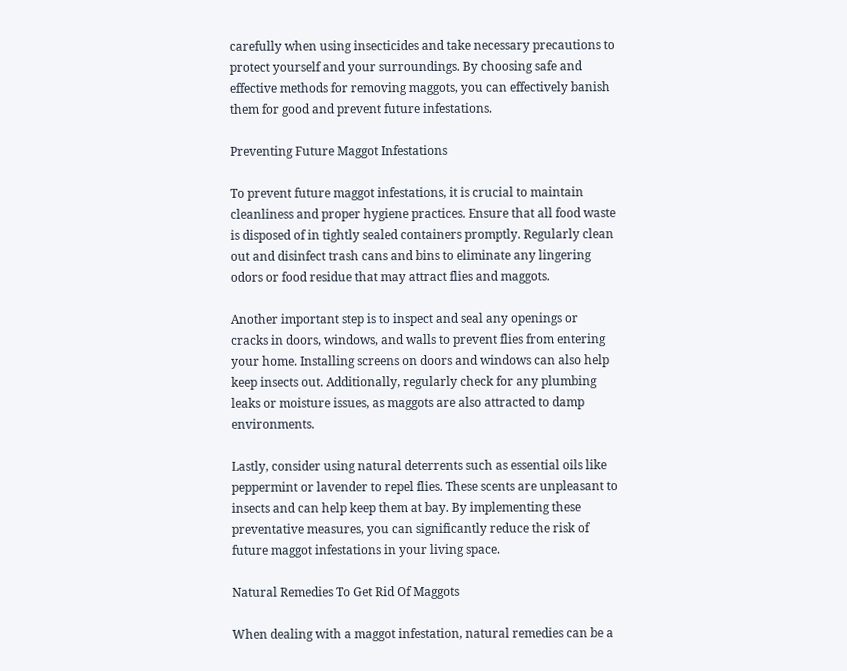carefully when using insecticides and take necessary precautions to protect yourself and your surroundings. By choosing safe and effective methods for removing maggots, you can effectively banish them for good and prevent future infestations.

Preventing Future Maggot Infestations

To prevent future maggot infestations, it is crucial to maintain cleanliness and proper hygiene practices. Ensure that all food waste is disposed of in tightly sealed containers promptly. Regularly clean out and disinfect trash cans and bins to eliminate any lingering odors or food residue that may attract flies and maggots.

Another important step is to inspect and seal any openings or cracks in doors, windows, and walls to prevent flies from entering your home. Installing screens on doors and windows can also help keep insects out. Additionally, regularly check for any plumbing leaks or moisture issues, as maggots are also attracted to damp environments.

Lastly, consider using natural deterrents such as essential oils like peppermint or lavender to repel flies. These scents are unpleasant to insects and can help keep them at bay. By implementing these preventative measures, you can significantly reduce the risk of future maggot infestations in your living space.

Natural Remedies To Get Rid Of Maggots

When dealing with a maggot infestation, natural remedies can be a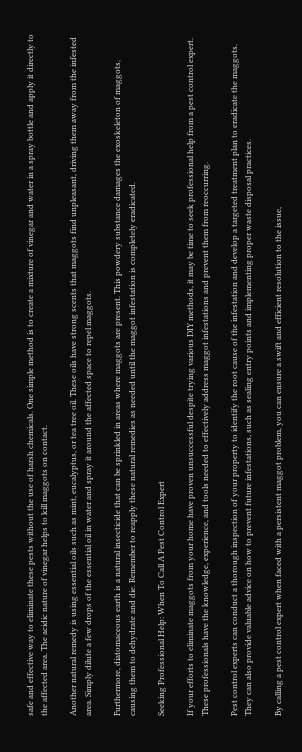safe and effective way to eliminate these pests without the use of harsh chemicals. One simple method is to create a mixture of vinegar and water in a spray bottle and apply it directly to the affected area. The acidic nature of vinegar helps to kill maggots on contact.

Another natural remedy is using essential oils such as mint, eucalyptus, or tea tree oil. These oils have strong scents that maggots find unpleasant, driving them away from the infested area. Simply dilute a few drops of the essential oil in water and spray it around the affected space to repel maggots.

Furthermore, diatomaceous earth is a natural insecticide that can be sprinkled in areas where maggots are present. This powdery substance damages the exoskeleton of maggots, causing them to dehydrate and die. Remember to reapply these natural remedies as needed until the maggot infestation is completely eradicated.

Seeking Professional Help: When To Call A Pest Control Expert

If your efforts to eliminate maggots from your home have proven unsuccessful despite trying various DIY methods, it may be time to seek professional help from a pest control expert. These professionals have the knowledge, experience, and tools needed to effectively address maggot infestations and prevent them from reoccurring.

Pest control experts can conduct a thorough inspection of your property to identify the root cause of the infestation and develop a targeted treatment plan to eradicate the maggots. They can also provide valuable advice on how to prevent future infestations, such as sealing entry points and implementing proper waste disposal practices.

By calling a pest control expert when faced with a persistent maggot problem, you can ensure a swift and efficient resolution to the issue,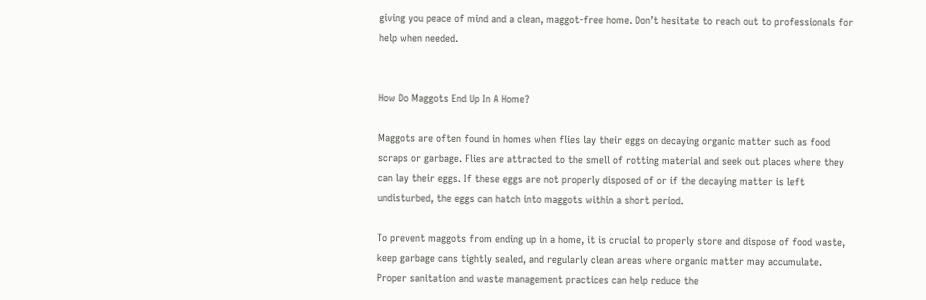giving you peace of mind and a clean, maggot-free home. Don’t hesitate to reach out to professionals for help when needed.


How Do Maggots End Up In A Home?

Maggots are often found in homes when flies lay their eggs on decaying organic matter such as food scraps or garbage. Flies are attracted to the smell of rotting material and seek out places where they can lay their eggs. If these eggs are not properly disposed of or if the decaying matter is left undisturbed, the eggs can hatch into maggots within a short period.

To prevent maggots from ending up in a home, it is crucial to properly store and dispose of food waste, keep garbage cans tightly sealed, and regularly clean areas where organic matter may accumulate. Proper sanitation and waste management practices can help reduce the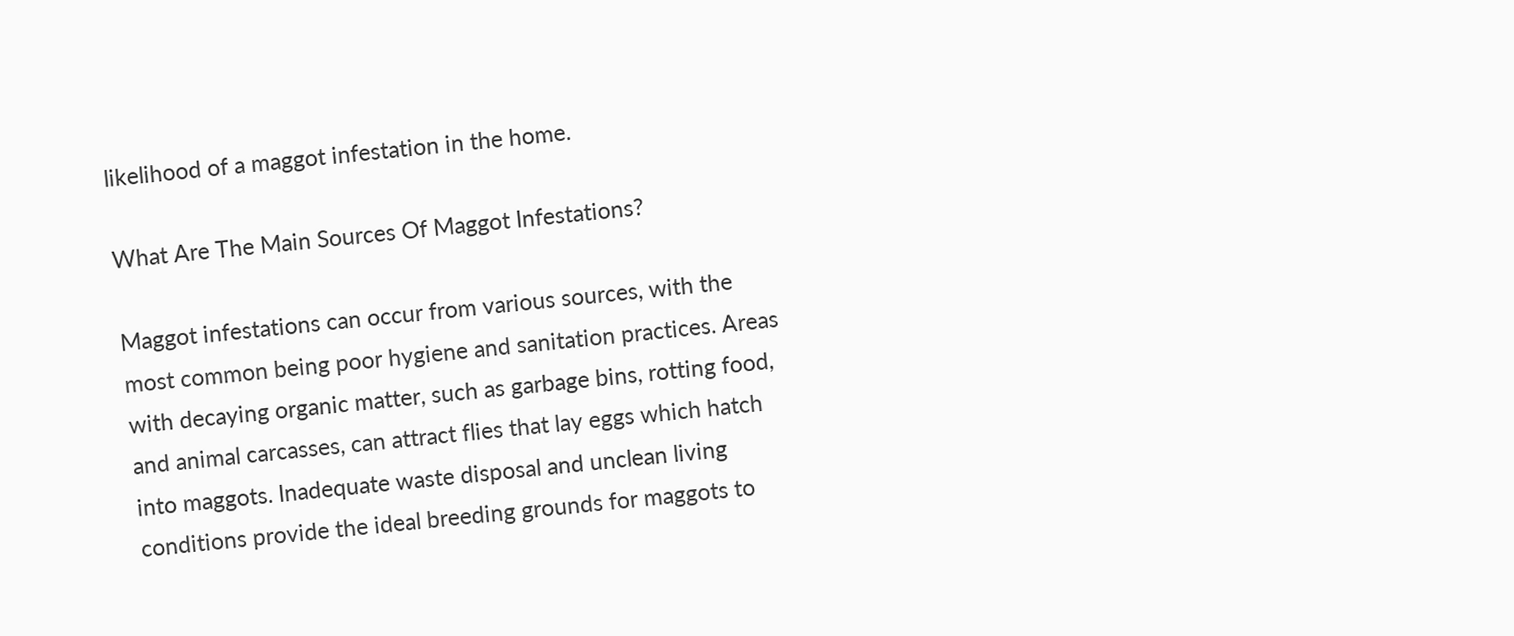likelihood of a maggot infestation in the home.

What Are The Main Sources Of Maggot Infestations?

Maggot infestations can occur from various sources, with the most common being poor hygiene and sanitation practices. Areas with decaying organic matter, such as garbage bins, rotting food, and animal carcasses, can attract flies that lay eggs which hatch into maggots. Inadequate waste disposal and unclean living conditions provide the ideal breeding grounds for maggots to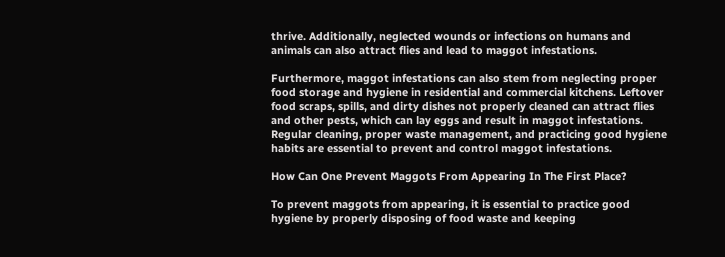thrive. Additionally, neglected wounds or infections on humans and animals can also attract flies and lead to maggot infestations.

Furthermore, maggot infestations can also stem from neglecting proper food storage and hygiene in residential and commercial kitchens. Leftover food scraps, spills, and dirty dishes not properly cleaned can attract flies and other pests, which can lay eggs and result in maggot infestations. Regular cleaning, proper waste management, and practicing good hygiene habits are essential to prevent and control maggot infestations.

How Can One Prevent Maggots From Appearing In The First Place?

To prevent maggots from appearing, it is essential to practice good hygiene by properly disposing of food waste and keeping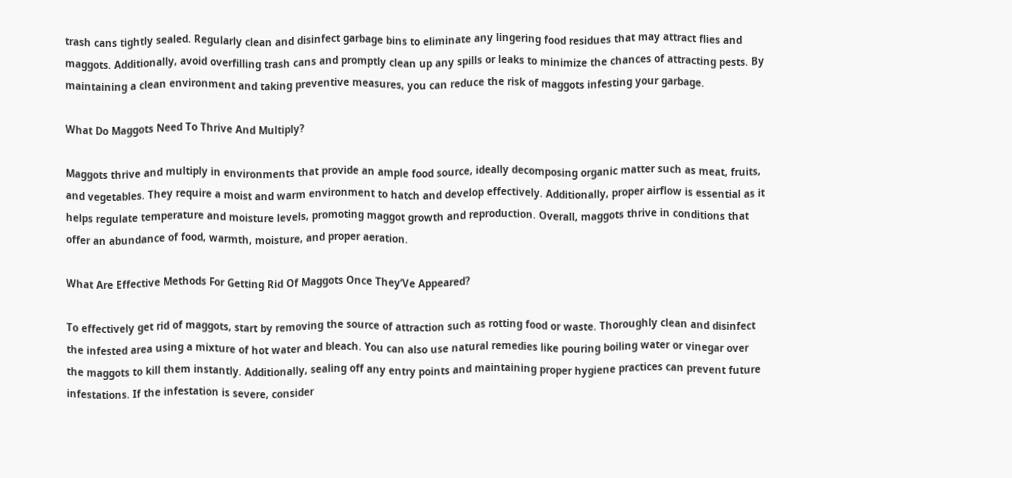trash cans tightly sealed. Regularly clean and disinfect garbage bins to eliminate any lingering food residues that may attract flies and maggots. Additionally, avoid overfilling trash cans and promptly clean up any spills or leaks to minimize the chances of attracting pests. By maintaining a clean environment and taking preventive measures, you can reduce the risk of maggots infesting your garbage.

What Do Maggots Need To Thrive And Multiply?

Maggots thrive and multiply in environments that provide an ample food source, ideally decomposing organic matter such as meat, fruits, and vegetables. They require a moist and warm environment to hatch and develop effectively. Additionally, proper airflow is essential as it helps regulate temperature and moisture levels, promoting maggot growth and reproduction. Overall, maggots thrive in conditions that offer an abundance of food, warmth, moisture, and proper aeration.

What Are Effective Methods For Getting Rid Of Maggots Once They’Ve Appeared?

To effectively get rid of maggots, start by removing the source of attraction such as rotting food or waste. Thoroughly clean and disinfect the infested area using a mixture of hot water and bleach. You can also use natural remedies like pouring boiling water or vinegar over the maggots to kill them instantly. Additionally, sealing off any entry points and maintaining proper hygiene practices can prevent future infestations. If the infestation is severe, consider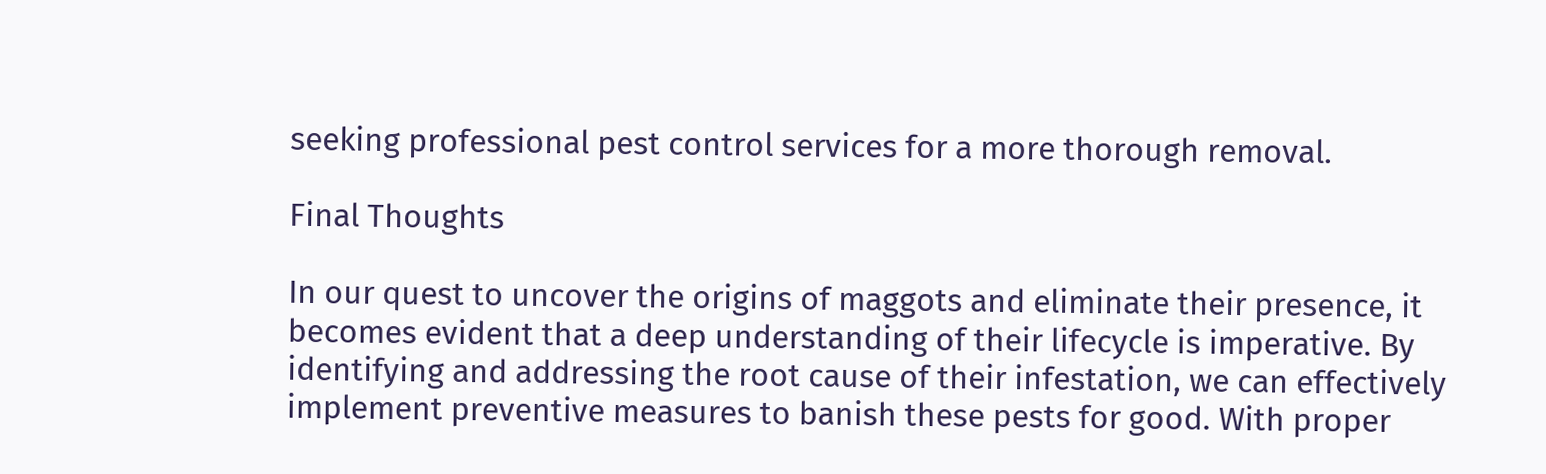seeking professional pest control services for a more thorough removal.

Final Thoughts

In our quest to uncover the origins of maggots and eliminate their presence, it becomes evident that a deep understanding of their lifecycle is imperative. By identifying and addressing the root cause of their infestation, we can effectively implement preventive measures to banish these pests for good. With proper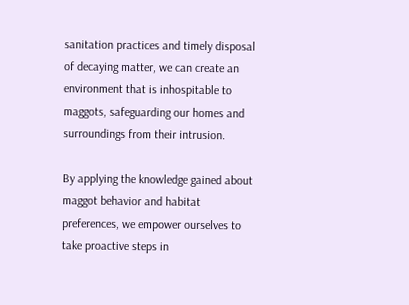sanitation practices and timely disposal of decaying matter, we can create an environment that is inhospitable to maggots, safeguarding our homes and surroundings from their intrusion.

By applying the knowledge gained about maggot behavior and habitat preferences, we empower ourselves to take proactive steps in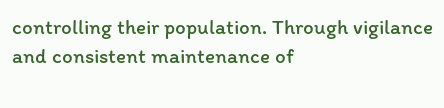controlling their population. Through vigilance and consistent maintenance of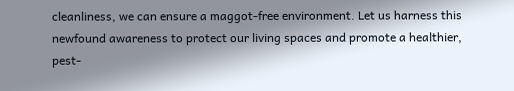cleanliness, we can ensure a maggot-free environment. Let us harness this newfound awareness to protect our living spaces and promote a healthier, pest-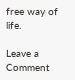free way of life.

Leave a Comment